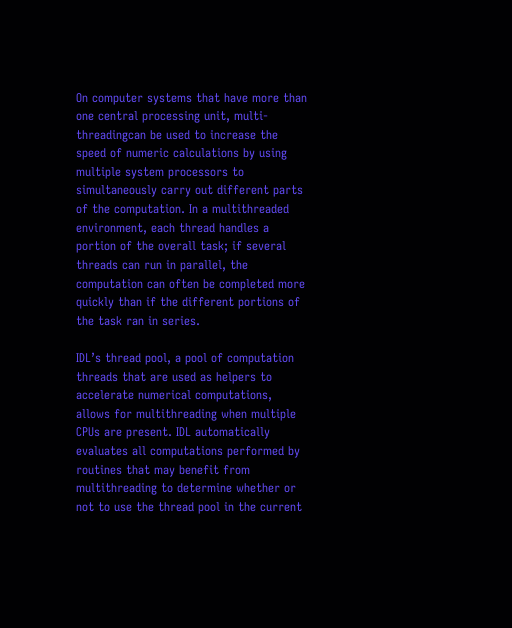On computer systems that have more than one central processing unit, multi-threadingcan be used to increase the speed of numeric calculations by using multiple system processors to simultaneously carry out different parts of the computation. In a multithreaded environment, each thread handles a portion of the overall task; if several threads can run in parallel, the computation can often be completed more quickly than if the different portions of the task ran in series.

IDL’s thread pool, a pool of computation threads that are used as helpers to accelerate numerical computations, allows for multithreading when multiple CPUs are present. IDL automatically evaluates all computations performed by routines that may benefit from multithreading to determine whether or not to use the thread pool in the current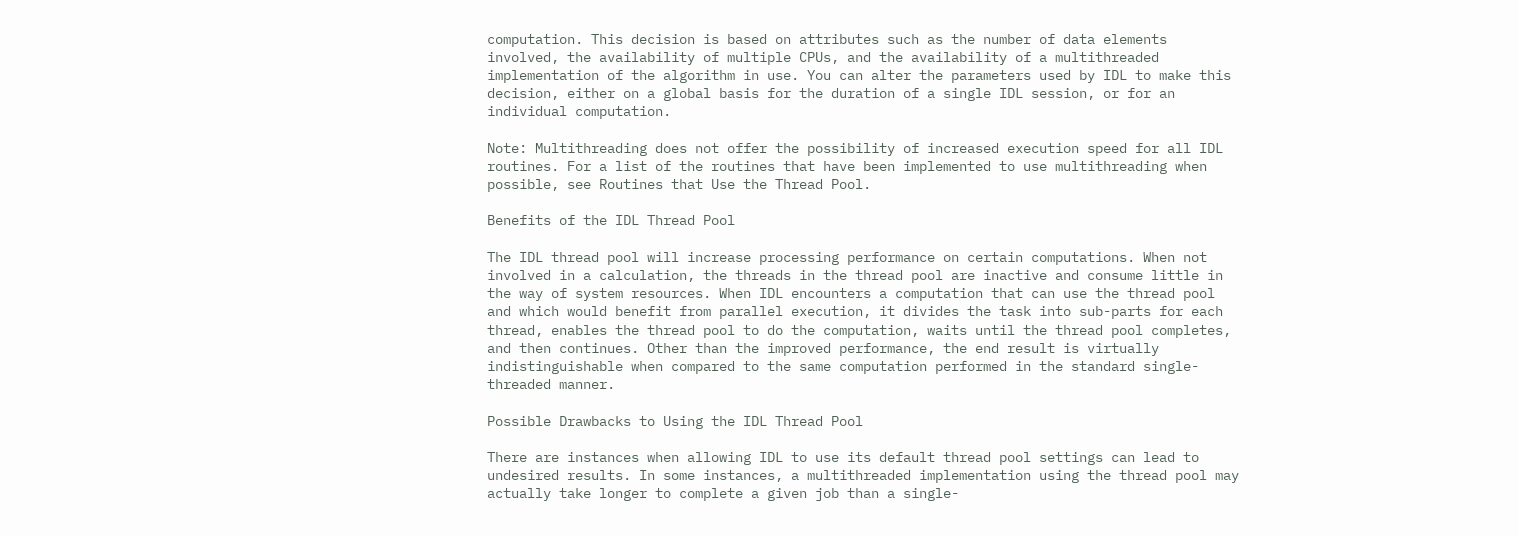computation. This decision is based on attributes such as the number of data elements involved, the availability of multiple CPUs, and the availability of a multithreaded implementation of the algorithm in use. You can alter the parameters used by IDL to make this decision, either on a global basis for the duration of a single IDL session, or for an individual computation.

Note: Multithreading does not offer the possibility of increased execution speed for all IDL routines. For a list of the routines that have been implemented to use multithreading when possible, see Routines that Use the Thread Pool.

Benefits of the IDL Thread Pool

The IDL thread pool will increase processing performance on certain computations. When not involved in a calculation, the threads in the thread pool are inactive and consume little in the way of system resources. When IDL encounters a computation that can use the thread pool and which would benefit from parallel execution, it divides the task into sub-parts for each thread, enables the thread pool to do the computation, waits until the thread pool completes, and then continues. Other than the improved performance, the end result is virtually indistinguishable when compared to the same computation performed in the standard single-threaded manner.

Possible Drawbacks to Using the IDL Thread Pool

There are instances when allowing IDL to use its default thread pool settings can lead to undesired results. In some instances, a multithreaded implementation using the thread pool may actually take longer to complete a given job than a single-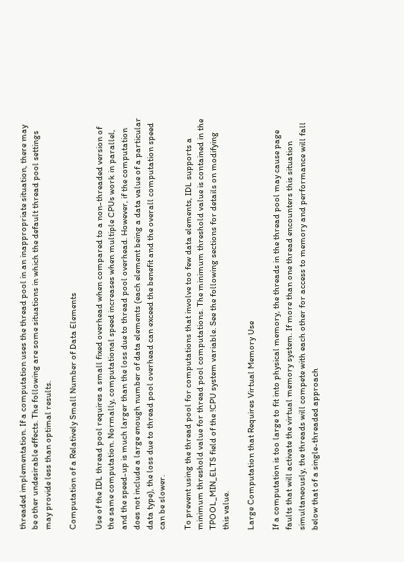threaded implementation. If a computation uses the thread pool in an inappropriate situation, there may be other undesirable effects. The following are some situations in which the default thread pool settings may provide less than optimal results.

Computation of a Relatively Small Number of Data Elements

Use of the IDL thread pool requires a small fixed overhead when compared to a non-threaded version of the same computation. Normally, computational speed increases when multiple CPUs work in parallel, and the speed-up is much larger than the loss due to thread pool overhead. However, if the computation does not include a large enough number of data elements (each element being a data value of a particular data type), the loss due to thread pool overhead can exceed the benefit and the overall computation speed can be slower.

To prevent using the thread pool for computations that involve too few data elements, IDL supports a minimum threshold value for thread pool computations. The minimum threshold value is contained in the TPOOL_MIN_ELTS field of the !CPU system variable. See the following sections for details on modifying this value.

Large Computation that Requires Virtual Memory Use

If a computation is too large to fit into physical memory, the threads in the thread pool may cause page faults that will activate the virtual memory system. If more than one thread encounters this situation simultaneously, the threads will compete with each other for access to memory and performance will fall below that of a single-threaded approach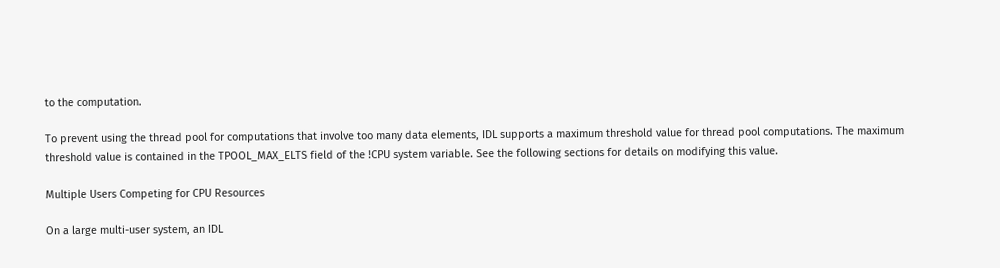to the computation.

To prevent using the thread pool for computations that involve too many data elements, IDL supports a maximum threshold value for thread pool computations. The maximum threshold value is contained in the TPOOL_MAX_ELTS field of the !CPU system variable. See the following sections for details on modifying this value.

Multiple Users Competing for CPU Resources

On a large multi-user system, an IDL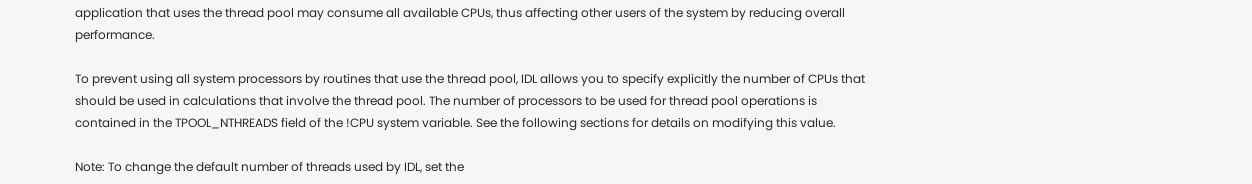application that uses the thread pool may consume all available CPUs, thus affecting other users of the system by reducing overall performance.

To prevent using all system processors by routines that use the thread pool, IDL allows you to specify explicitly the number of CPUs that should be used in calculations that involve the thread pool. The number of processors to be used for thread pool operations is contained in the TPOOL_NTHREADS field of the !CPU system variable. See the following sections for details on modifying this value.

Note: To change the default number of threads used by IDL, set the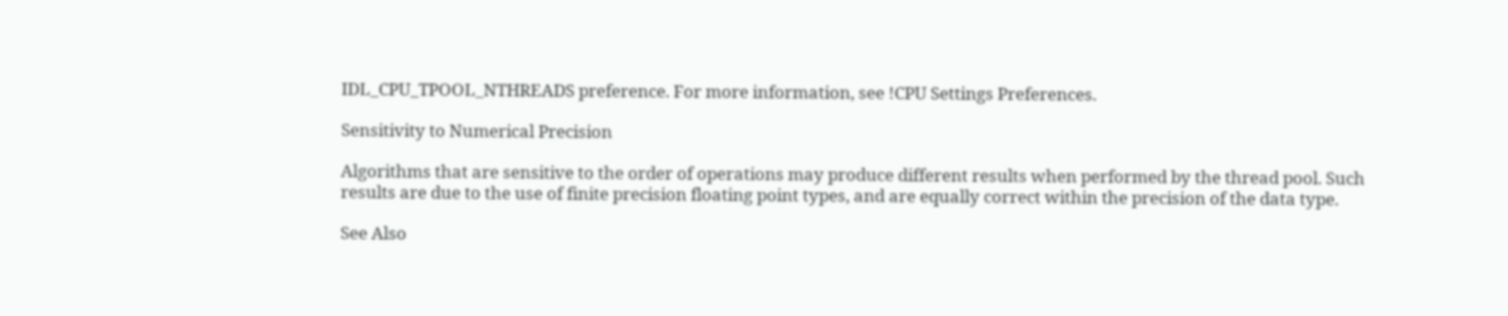IDL_CPU_TPOOL_NTHREADS preference. For more information, see !CPU Settings Preferences.

Sensitivity to Numerical Precision

Algorithms that are sensitive to the order of operations may produce different results when performed by the thread pool. Such results are due to the use of finite precision floating point types, and are equally correct within the precision of the data type.

See Also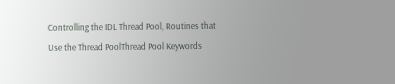Controlling the IDL Thread Pool, Routines that Use the Thread PoolThread Pool Keywords